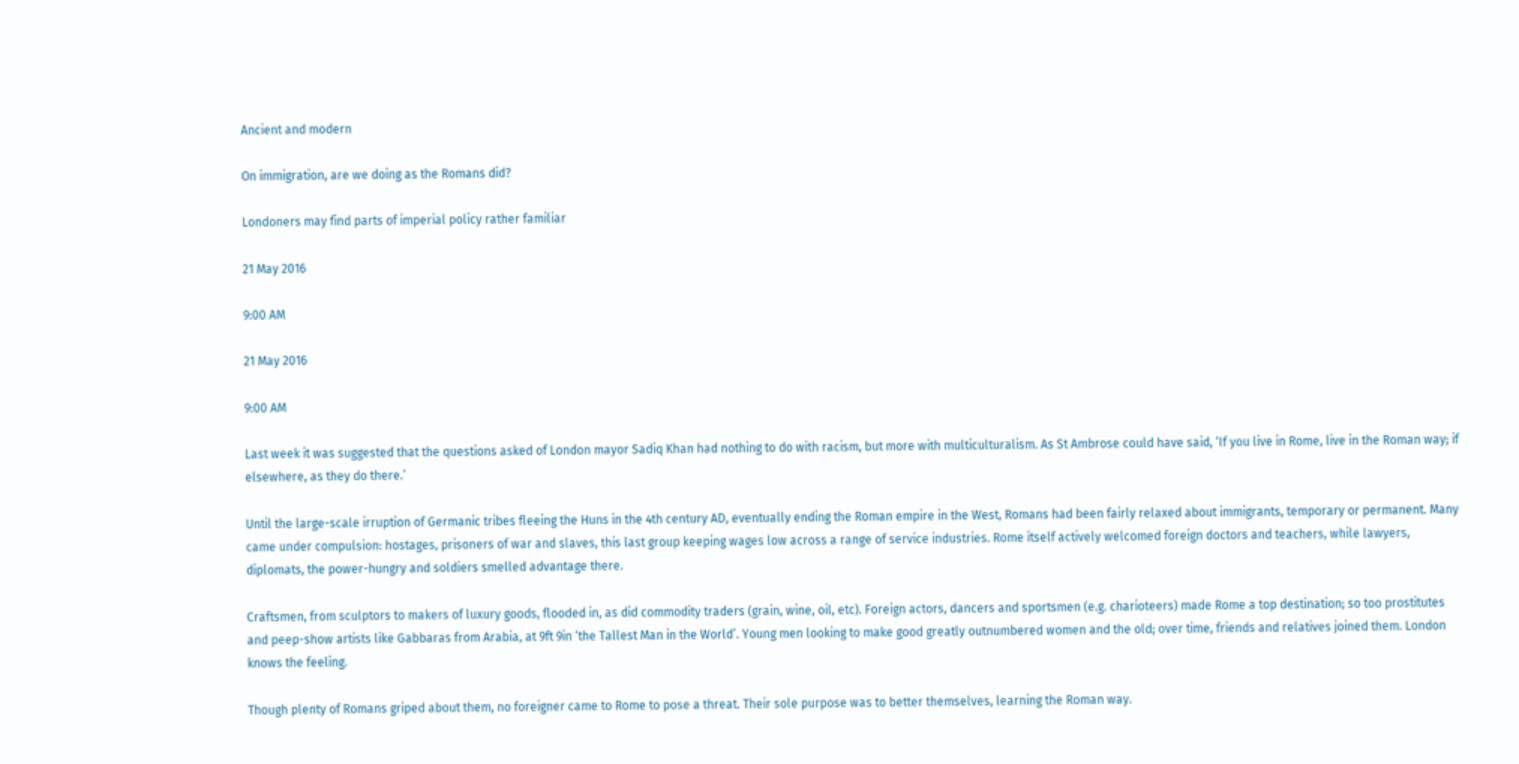Ancient and modern

On immigration, are we doing as the Romans did?

Londoners may find parts of imperial policy rather familiar

21 May 2016

9:00 AM

21 May 2016

9:00 AM

Last week it was suggested that the questions asked of London mayor Sadiq Khan had nothing to do with racism, but more with multiculturalism. As St Ambrose could have said, ‘If you live in Rome, live in the Roman way; if elsewhere, as they do there.’

Until the large-scale irruption of Germanic tribes fleeing the Huns in the 4th century AD, eventually ending the Roman empire in the West, Romans had been fairly relaxed about immigrants, temporary or permanent. Many came under compulsion: hostages, prisoners of war and slaves, this last group keeping wages low across a range of service industries. Rome itself actively welcomed foreign doctors and teachers, while lawyers, diplomats, the power-hungry and soldiers smelled advantage there.

Craftsmen, from sculptors to makers of luxury goods, flooded in, as did commodity traders (grain, wine, oil, etc). Foreign actors, dancers and sportsmen (e.g. charioteers) made Rome a top destination; so too prostitutes and peep-show artists like Gabbaras from Arabia, at 9ft 9in ‘the Tallest Man in the World’. Young men looking to make good greatly outnumbered women and the old; over time, friends and relatives joined them. London knows the feeling.

Though plenty of Romans griped about them, no foreigner came to Rome to pose a threat. Their sole purpose was to better themselves, learning the Roman way.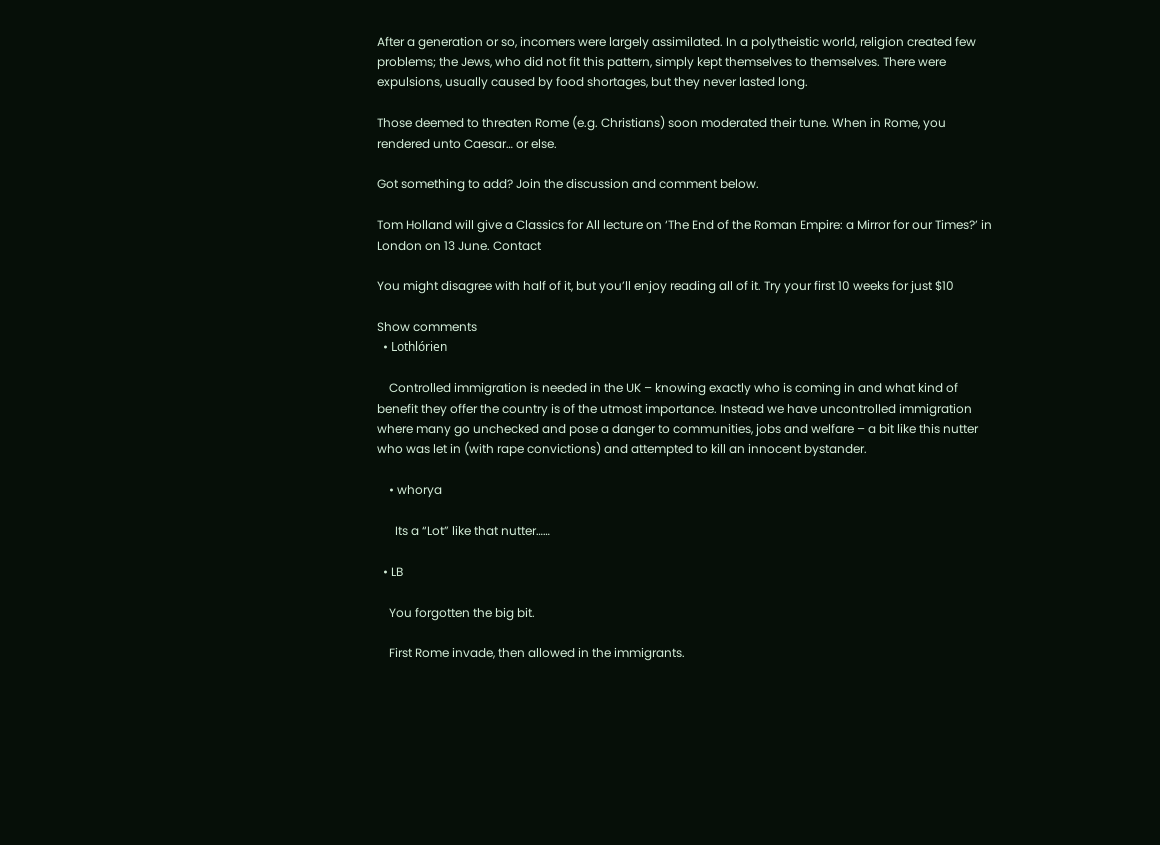After a generation or so, incomers were largely assimilated. In a polytheistic world, religion created few problems; the Jews, who did not fit this pattern, simply kept themselves to themselves. There were expulsions, usually caused by food shortages, but they never lasted long.

Those deemed to threaten Rome (e.g. Christians) soon moderated their tune. When in Rome, you rendered unto Caesar… or else.

Got something to add? Join the discussion and comment below.

Tom Holland will give a Classics for All lecture on ‘The End of the Roman Empire: a Mirror for our Times?’ in London on 13 June. Contact

You might disagree with half of it, but you’ll enjoy reading all of it. Try your first 10 weeks for just $10

Show comments
  • Lothlórien

    Controlled immigration is needed in the UK – knowing exactly who is coming in and what kind of benefit they offer the country is of the utmost importance. Instead we have uncontrolled immigration where many go unchecked and pose a danger to communities, jobs and welfare – a bit like this nutter who was let in (with rape convictions) and attempted to kill an innocent bystander.

    • whorya

      Its a “Lot” like that nutter……

  • LB

    You forgotten the big bit.

    First Rome invade, then allowed in the immigrants.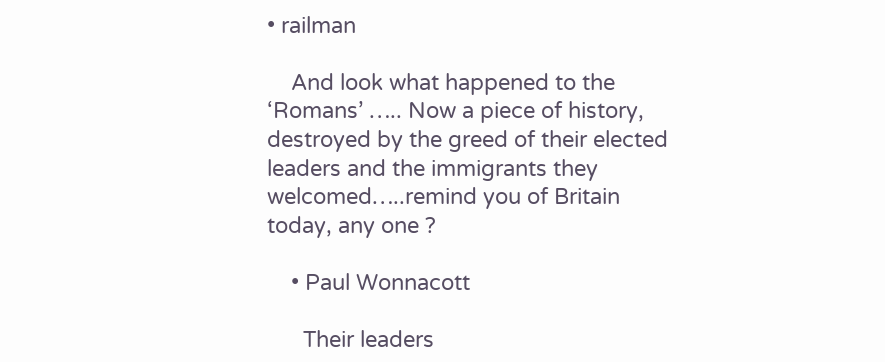• railman

    And look what happened to the ‘Romans’ ….. Now a piece of history, destroyed by the greed of their elected leaders and the immigrants they welcomed…..remind you of Britain today, any one ?

    • Paul Wonnacott

      Their leaders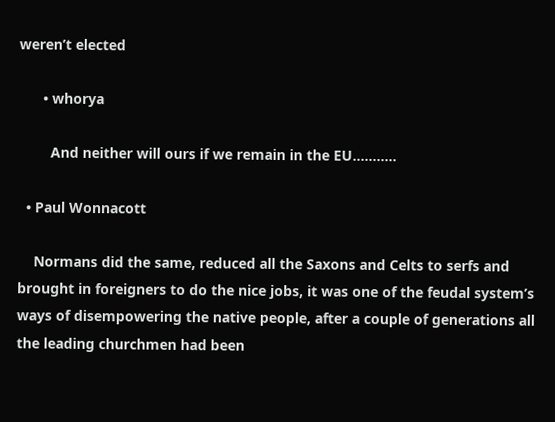weren’t elected

      • whorya

        And neither will ours if we remain in the EU………..

  • Paul Wonnacott

    Normans did the same, reduced all the Saxons and Celts to serfs and brought in foreigners to do the nice jobs, it was one of the feudal system’s ways of disempowering the native people, after a couple of generations all the leading churchmen had been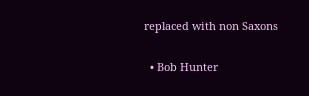replaced with non Saxons

  • Bob Hunter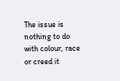The issue is nothing to do with colour, race or creed it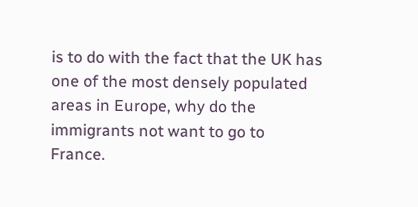is to do with the fact that the UK has one of the most densely populated areas in Europe, why do the immigrants not want to go to France.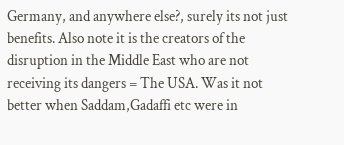Germany, and anywhere else?, surely its not just benefits. Also note it is the creators of the disruption in the Middle East who are not receiving its dangers = The USA. Was it not better when Saddam,Gadaffi etc were in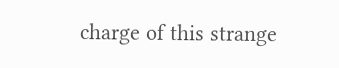charge of this strange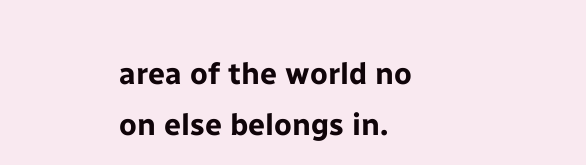area of the world no on else belongs in.